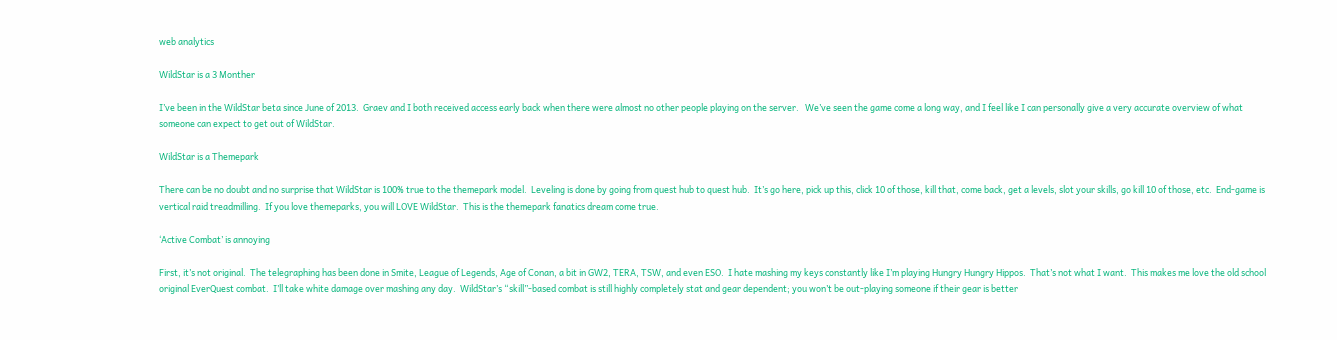web analytics

WildStar is a 3 Monther

I’ve been in the WildStar beta since June of 2013.  Graev and I both received access early back when there were almost no other people playing on the server.   We’ve seen the game come a long way, and I feel like I can personally give a very accurate overview of what someone can expect to get out of WildStar.

WildStar is a Themepark

There can be no doubt and no surprise that WildStar is 100% true to the themepark model.  Leveling is done by going from quest hub to quest hub.  It’s go here, pick up this, click 10 of those, kill that, come back, get a levels, slot your skills, go kill 10 of those, etc.  End-game is vertical raid treadmilling.  If you love themeparks, you will LOVE WildStar.  This is the themepark fanatics dream come true.

‘Active Combat’ is annoying

First, it’s not original.  The telegraphing has been done in Smite, League of Legends, Age of Conan, a bit in GW2, TERA, TSW, and even ESO.  I hate mashing my keys constantly like I’m playing Hungry Hungry Hippos.  That’s not what I want.  This makes me love the old school original EverQuest combat.  I’ll take white damage over mashing any day.  WildStar’s “skill”-based combat is still highly completely stat and gear dependent; you won’t be out-playing someone if their gear is better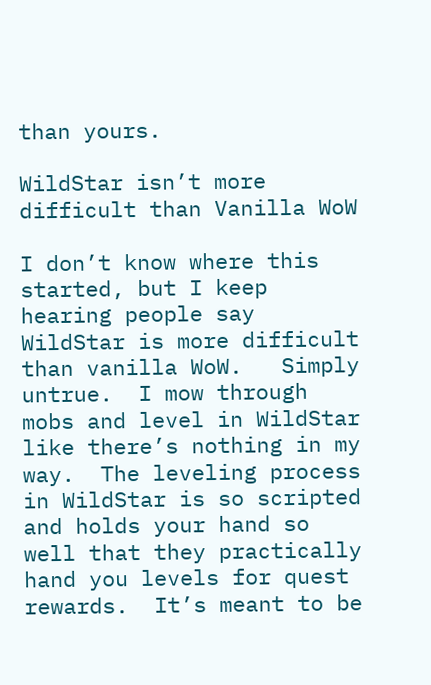than yours.

WildStar isn’t more difficult than Vanilla WoW

I don’t know where this started, but I keep hearing people say WildStar is more difficult than vanilla WoW.   Simply untrue.  I mow through mobs and level in WildStar like there’s nothing in my way.  The leveling process in WildStar is so scripted and holds your hand so well that they practically hand you levels for quest rewards.  It’s meant to be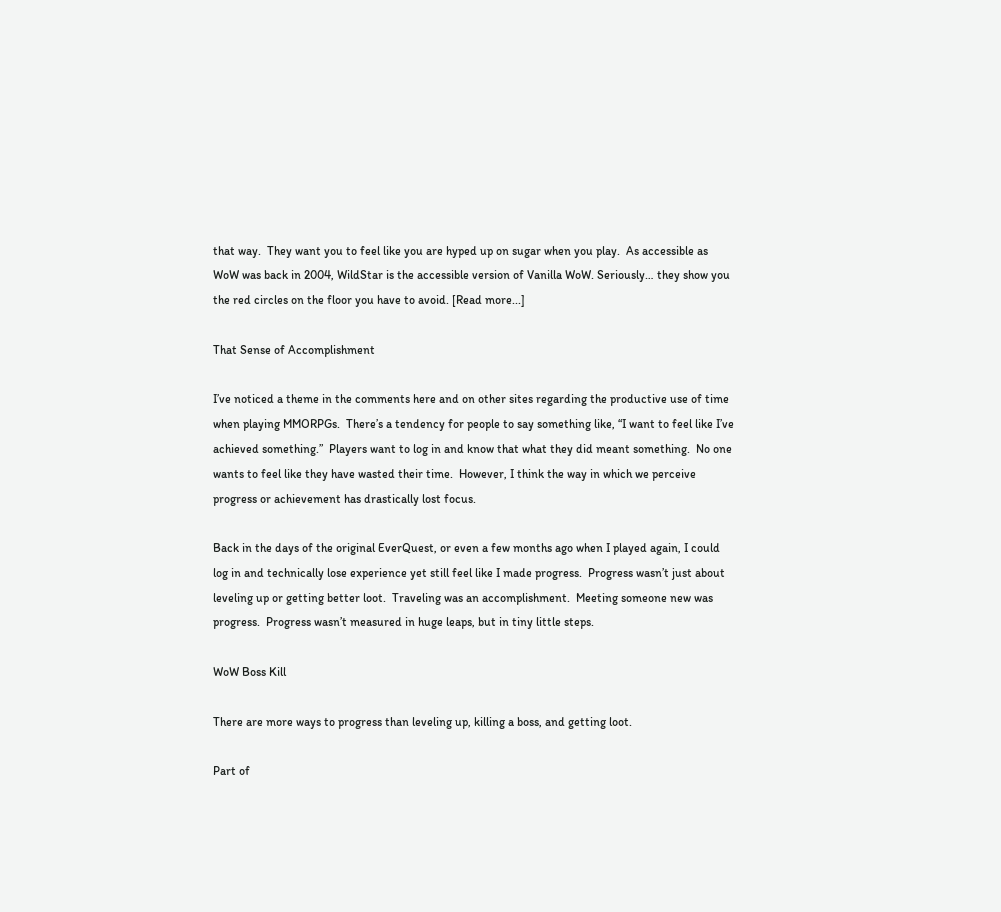that way.  They want you to feel like you are hyped up on sugar when you play.  As accessible as WoW was back in 2004, WildStar is the accessible version of Vanilla WoW. Seriously… they show you the red circles on the floor you have to avoid. [Read more...]

That Sense of Accomplishment

I’ve noticed a theme in the comments here and on other sites regarding the productive use of time when playing MMORPGs.  There’s a tendency for people to say something like, “I want to feel like I’ve achieved something.”  Players want to log in and know that what they did meant something.  No one wants to feel like they have wasted their time.  However, I think the way in which we perceive progress or achievement has drastically lost focus.

Back in the days of the original EverQuest, or even a few months ago when I played again, I could log in and technically lose experience yet still feel like I made progress.  Progress wasn’t just about leveling up or getting better loot.  Traveling was an accomplishment.  Meeting someone new was progress.  Progress wasn’t measured in huge leaps, but in tiny little steps.

WoW Boss Kill

There are more ways to progress than leveling up, killing a boss, and getting loot.

Part of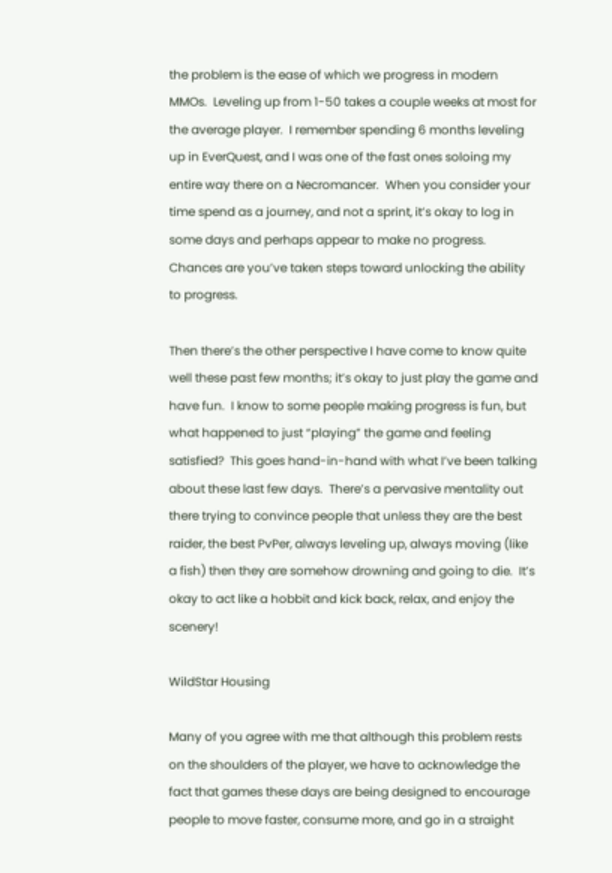the problem is the ease of which we progress in modern MMOs.  Leveling up from 1-50 takes a couple weeks at most for the average player.  I remember spending 6 months leveling up in EverQuest, and I was one of the fast ones soloing my entire way there on a Necromancer.  When you consider your time spend as a journey, and not a sprint, it’s okay to log in some days and perhaps appear to make no progress.  Chances are you’ve taken steps toward unlocking the ability to progress.

Then there’s the other perspective I have come to know quite well these past few months; it’s okay to just play the game and have fun.  I know to some people making progress is fun, but what happened to just “playing” the game and feeling satisfied?  This goes hand-in-hand with what I’ve been talking about these last few days.  There’s a pervasive mentality out there trying to convince people that unless they are the best raider, the best PvPer, always leveling up, always moving (like a fish) then they are somehow drowning and going to die.  It’s okay to act like a hobbit and kick back, relax, and enjoy the scenery!

WildStar Housing

Many of you agree with me that although this problem rests on the shoulders of the player, we have to acknowledge the fact that games these days are being designed to encourage people to move faster, consume more, and go in a straight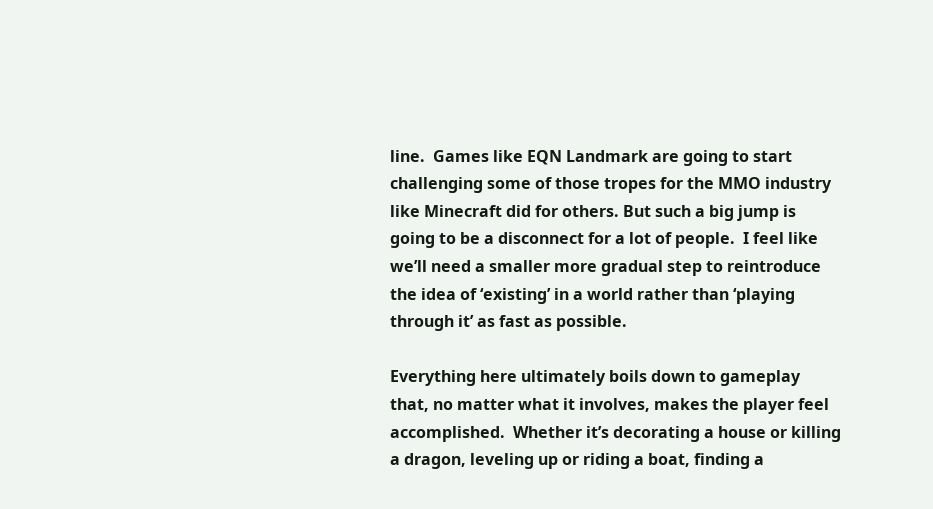line.  Games like EQN Landmark are going to start challenging some of those tropes for the MMO industry like Minecraft did for others. But such a big jump is going to be a disconnect for a lot of people.  I feel like we’ll need a smaller more gradual step to reintroduce the idea of ‘existing’ in a world rather than ‘playing through it’ as fast as possible.

Everything here ultimately boils down to gameplay that, no matter what it involves, makes the player feel accomplished.  Whether it’s decorating a house or killing a dragon, leveling up or riding a boat, finding a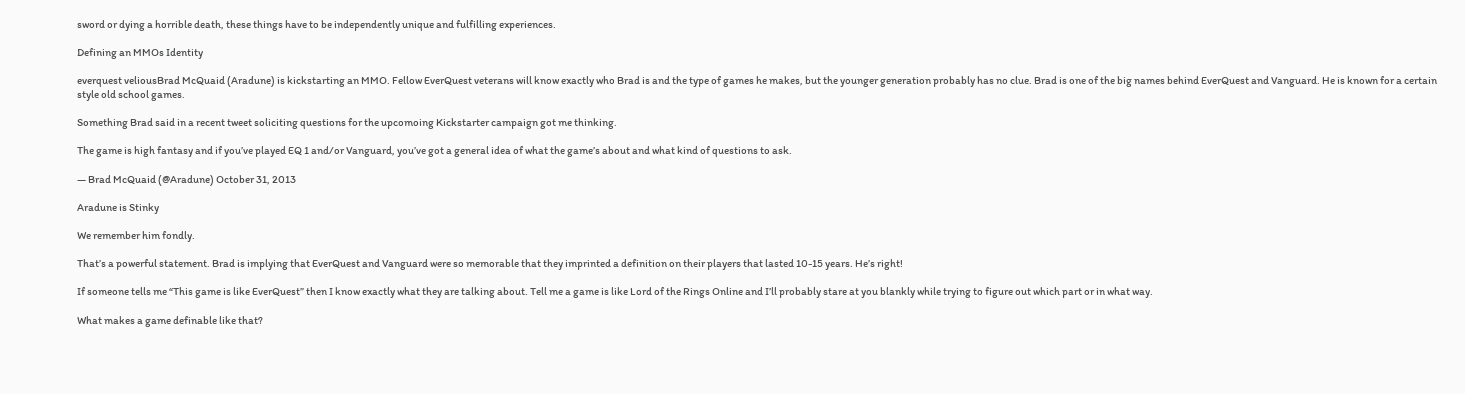sword or dying a horrible death, these things have to be independently unique and fulfilling experiences.

Defining an MMOs Identity

everquest veliousBrad McQuaid (Aradune) is kickstarting an MMO. Fellow EverQuest veterans will know exactly who Brad is and the type of games he makes, but the younger generation probably has no clue. Brad is one of the big names behind EverQuest and Vanguard. He is known for a certain style old school games.

Something Brad said in a recent tweet soliciting questions for the upcomoing Kickstarter campaign got me thinking.

The game is high fantasy and if you’ve played EQ 1 and/or Vanguard, you’ve got a general idea of what the game’s about and what kind of questions to ask.

— Brad McQuaid (@Aradune) October 31, 2013

Aradune is Stinky

We remember him fondly.

That’s a powerful statement. Brad is implying that EverQuest and Vanguard were so memorable that they imprinted a definition on their players that lasted 10-15 years. He’s right!

If someone tells me “This game is like EverQuest” then I know exactly what they are talking about. Tell me a game is like Lord of the Rings Online and I’ll probably stare at you blankly while trying to figure out which part or in what way.

What makes a game definable like that?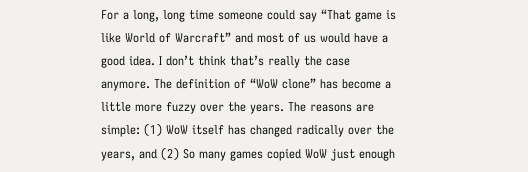For a long, long time someone could say “That game is like World of Warcraft” and most of us would have a good idea. I don’t think that’s really the case anymore. The definition of “WoW clone” has become a little more fuzzy over the years. The reasons are simple: (1) WoW itself has changed radically over the years, and (2) So many games copied WoW just enough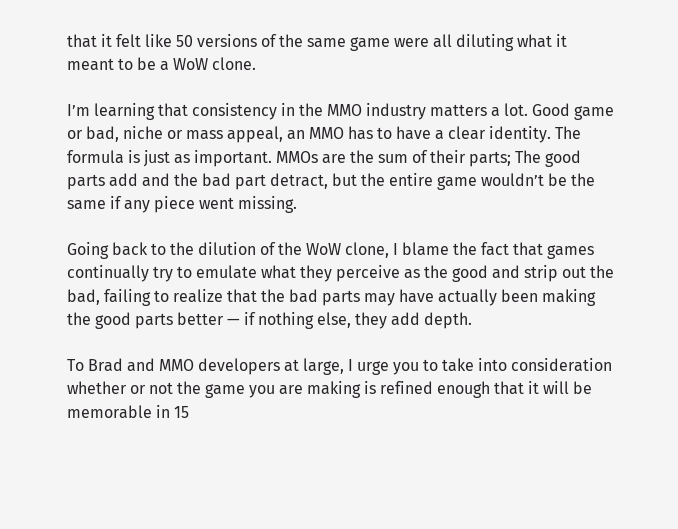that it felt like 50 versions of the same game were all diluting what it meant to be a WoW clone.

I’m learning that consistency in the MMO industry matters a lot. Good game or bad, niche or mass appeal, an MMO has to have a clear identity. The formula is just as important. MMOs are the sum of their parts; The good parts add and the bad part detract, but the entire game wouldn’t be the same if any piece went missing.

Going back to the dilution of the WoW clone, I blame the fact that games continually try to emulate what they perceive as the good and strip out the bad, failing to realize that the bad parts may have actually been making the good parts better — if nothing else, they add depth.

To Brad and MMO developers at large, I urge you to take into consideration whether or not the game you are making is refined enough that it will be memorable in 15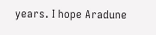years. I hope Aradune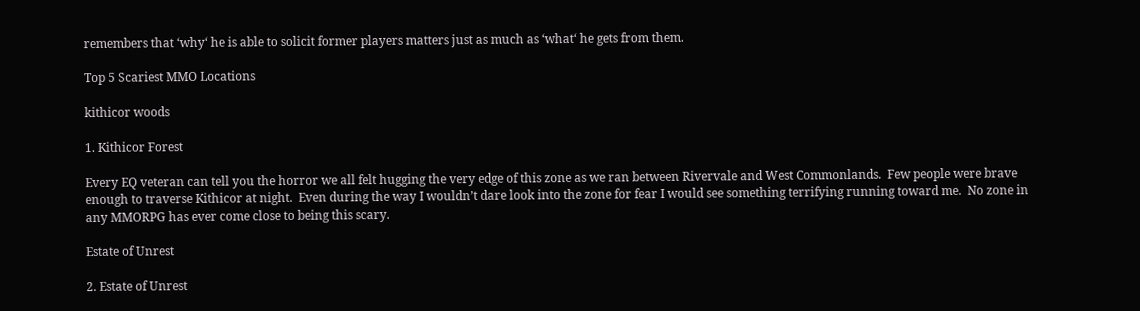remembers that ‘why‘ he is able to solicit former players matters just as much as ‘what‘ he gets from them.

Top 5 Scariest MMO Locations

kithicor woods

1. Kithicor Forest

Every EQ veteran can tell you the horror we all felt hugging the very edge of this zone as we ran between Rivervale and West Commonlands.  Few people were brave enough to traverse Kithicor at night.  Even during the way I wouldn’t dare look into the zone for fear I would see something terrifying running toward me.  No zone in any MMORPG has ever come close to being this scary.

Estate of Unrest

2. Estate of Unrest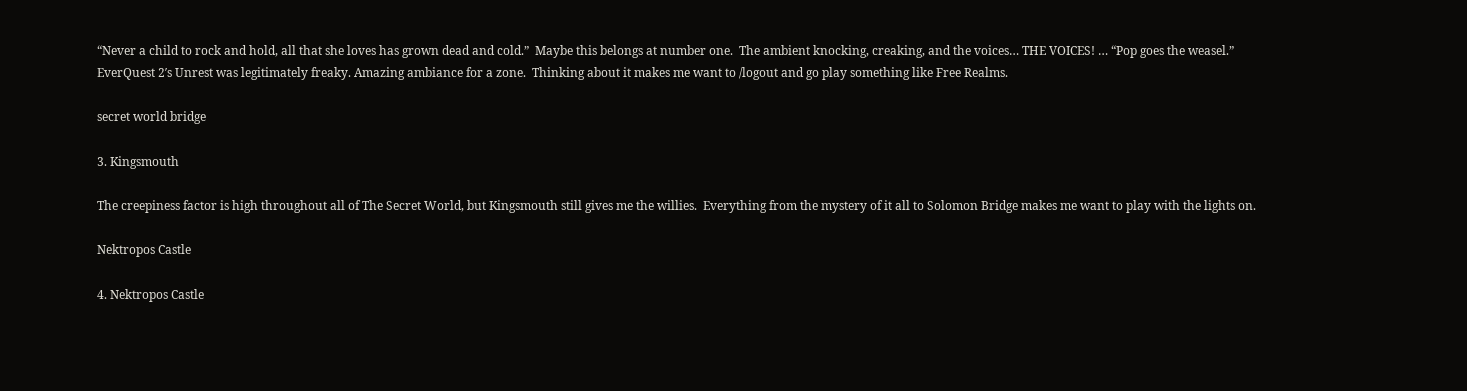“Never a child to rock and hold, all that she loves has grown dead and cold.”  Maybe this belongs at number one.  The ambient knocking, creaking, and the voices… THE VOICES! … “Pop goes the weasel.”   EverQuest 2′s Unrest was legitimately freaky. Amazing ambiance for a zone.  Thinking about it makes me want to /logout and go play something like Free Realms.

secret world bridge

3. Kingsmouth

The creepiness factor is high throughout all of The Secret World, but Kingsmouth still gives me the willies.  Everything from the mystery of it all to Solomon Bridge makes me want to play with the lights on.

Nektropos Castle

4. Nektropos Castle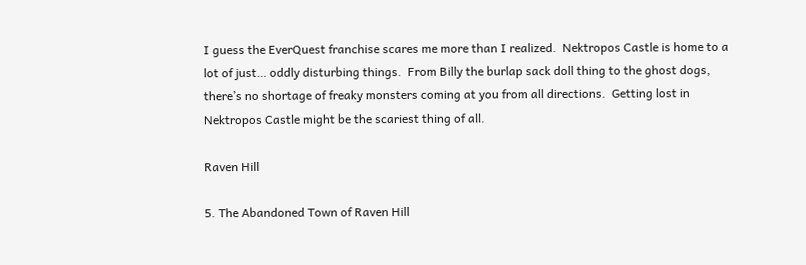I guess the EverQuest franchise scares me more than I realized.  Nektropos Castle is home to a lot of just… oddly disturbing things.  From Billy the burlap sack doll thing to the ghost dogs, there’s no shortage of freaky monsters coming at you from all directions.  Getting lost in Nektropos Castle might be the scariest thing of all.

Raven Hill

5. The Abandoned Town of Raven Hill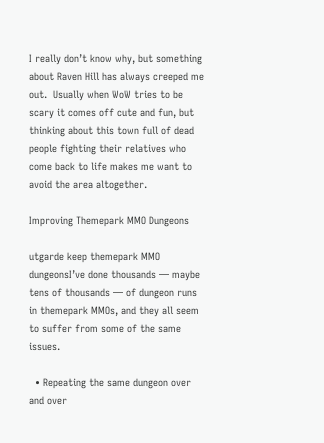I really don’t know why, but something about Raven Hill has always creeped me out.  Usually when WoW tries to be scary it comes off cute and fun, but thinking about this town full of dead people fighting their relatives who come back to life makes me want to avoid the area altogether.

Improving Themepark MMO Dungeons

utgarde keep themepark MMO dungeonsI’ve done thousands — maybe tens of thousands — of dungeon runs in themepark MMOs, and they all seem to suffer from some of the same issues.

  • Repeating the same dungeon over and over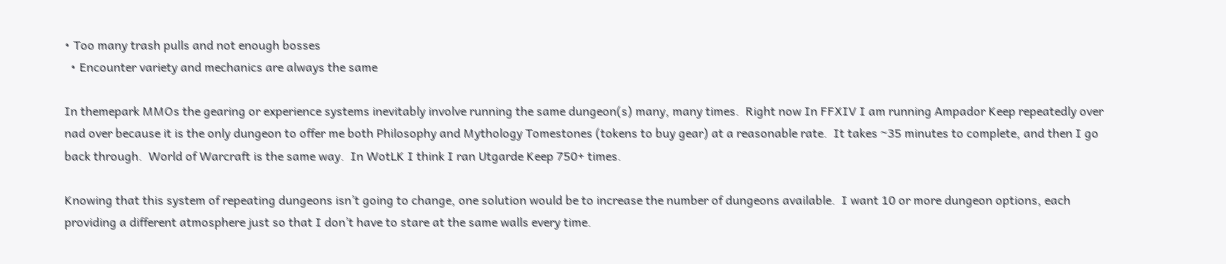• Too many trash pulls and not enough bosses
  • Encounter variety and mechanics are always the same

In themepark MMOs the gearing or experience systems inevitably involve running the same dungeon(s) many, many times.  Right now In FFXIV I am running Ampador Keep repeatedly over nad over because it is the only dungeon to offer me both Philosophy and Mythology Tomestones (tokens to buy gear) at a reasonable rate.  It takes ~35 minutes to complete, and then I go back through.  World of Warcraft is the same way.  In WotLK I think I ran Utgarde Keep 750+ times.

Knowing that this system of repeating dungeons isn’t going to change, one solution would be to increase the number of dungeons available.  I want 10 or more dungeon options, each providing a different atmosphere just so that I don’t have to stare at the same walls every time.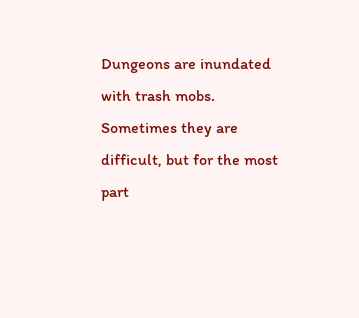Dungeons are inundated with trash mobs.  Sometimes they are difficult, but for the most part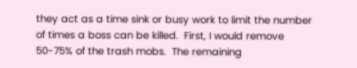they act as a time sink or busy work to limit the number of times a boss can be killed.  First, I would remove 50-75% of the trash mobs.  The remaining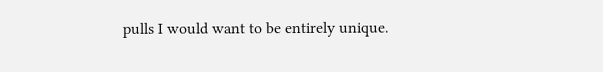pulls I would want to be entirely unique.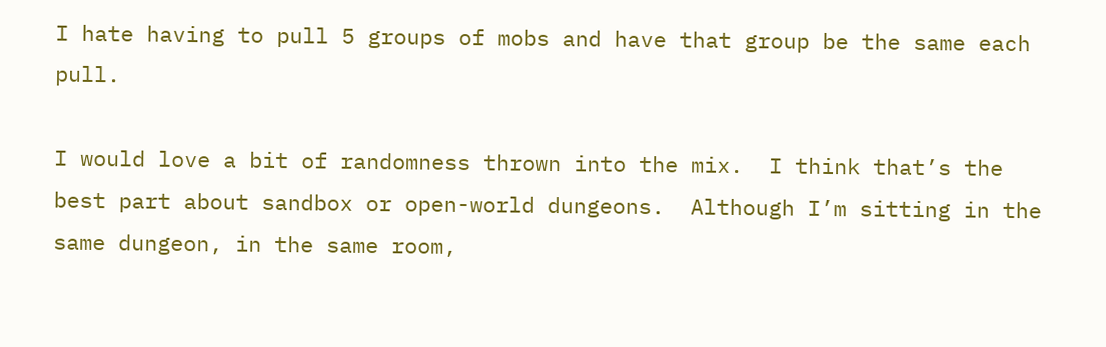I hate having to pull 5 groups of mobs and have that group be the same each pull.

I would love a bit of randomness thrown into the mix.  I think that’s the best part about sandbox or open-world dungeons.  Although I’m sitting in the same dungeon, in the same room,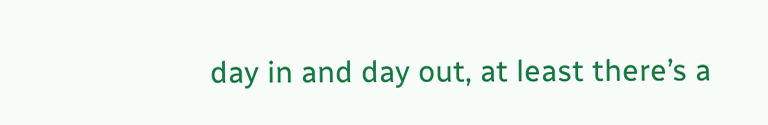day in and day out, at least there’s a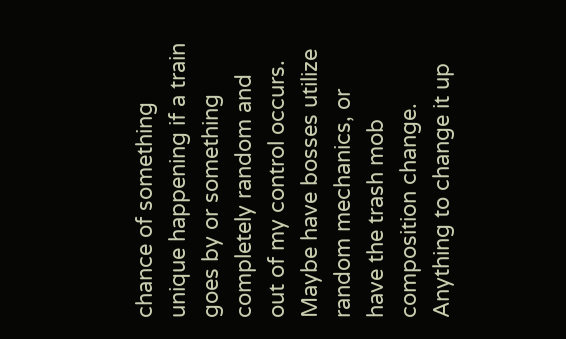chance of something unique happening if a train goes by or something completely random and out of my control occurs.  Maybe have bosses utilize random mechanics, or have the trash mob composition change.  Anything to change it up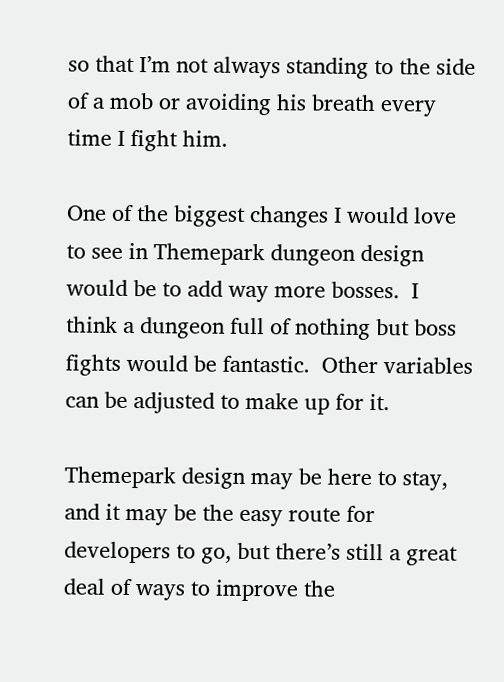so that I’m not always standing to the side of a mob or avoiding his breath every time I fight him.

One of the biggest changes I would love to see in Themepark dungeon design would be to add way more bosses.  I think a dungeon full of nothing but boss fights would be fantastic.  Other variables can be adjusted to make up for it.

Themepark design may be here to stay, and it may be the easy route for developers to go, but there’s still a great deal of ways to improve the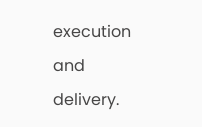execution and delivery.